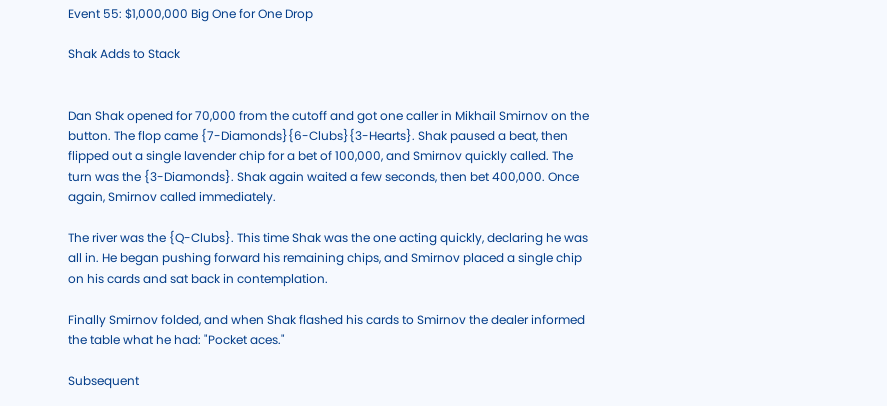Event 55: $1,000,000 Big One for One Drop

Shak Adds to Stack


Dan Shak opened for 70,000 from the cutoff and got one caller in Mikhail Smirnov on the button. The flop came {7-Diamonds}{6-Clubs}{3-Hearts}. Shak paused a beat, then flipped out a single lavender chip for a bet of 100,000, and Smirnov quickly called. The turn was the {3-Diamonds}. Shak again waited a few seconds, then bet 400,000. Once again, Smirnov called immediately.

The river was the {Q-Clubs}. This time Shak was the one acting quickly, declaring he was all in. He began pushing forward his remaining chips, and Smirnov placed a single chip on his cards and sat back in contemplation.

Finally Smirnov folded, and when Shak flashed his cards to Smirnov the dealer informed the table what he had: "Pocket aces."

Subsequent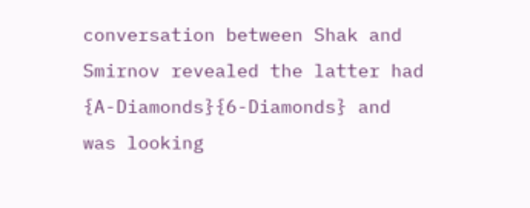conversation between Shak and Smirnov revealed the latter had {A-Diamonds}{6-Diamonds} and was looking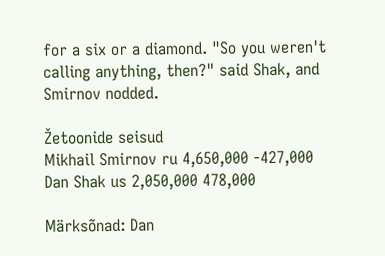for a six or a diamond. "So you weren't calling anything, then?" said Shak, and Smirnov nodded.

Žetoonide seisud
Mikhail Smirnov ru 4,650,000 -427,000
Dan Shak us 2,050,000 478,000

Märksõnad: Dan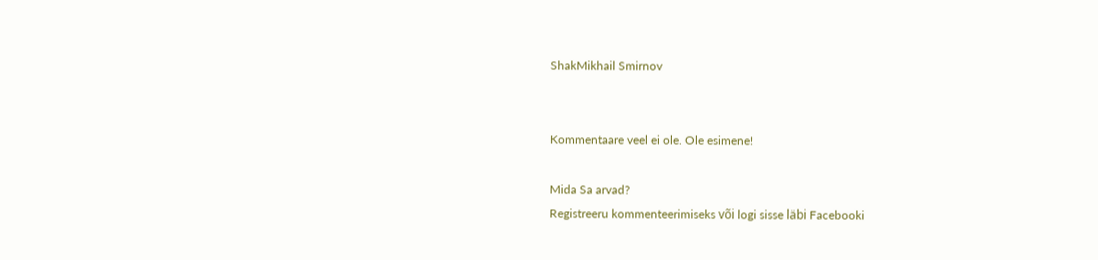ShakMikhail Smirnov


Kommentaare veel ei ole. Ole esimene!

Mida Sa arvad?
Registreeru kommenteerimiseks või logi sisse läbi Facebooki